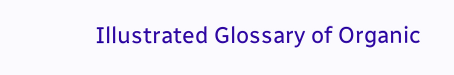Illustrated Glossary of Organic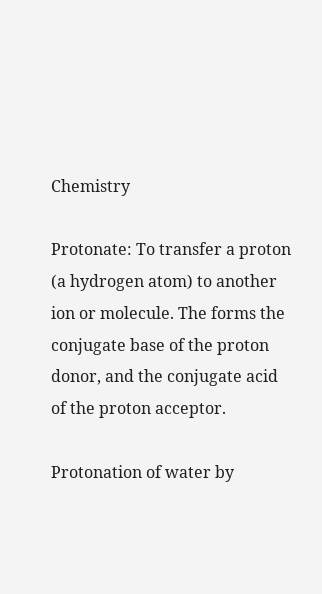Chemistry

Protonate: To transfer a proton (a hydrogen atom) to another ion or molecule. The forms the conjugate base of the proton donor, and the conjugate acid of the proton acceptor.

Protonation of water by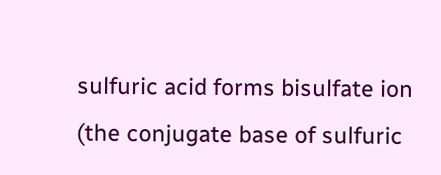sulfuric acid forms bisulfate ion (the conjugate base of sulfuric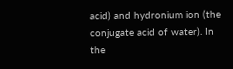acid) and hydronium ion (the conjugate acid of water). In the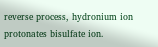reverse process, hydronium ion protonates bisulfate ion.